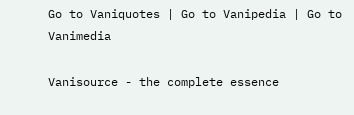Go to Vaniquotes | Go to Vanipedia | Go to Vanimedia

Vanisource - the complete essence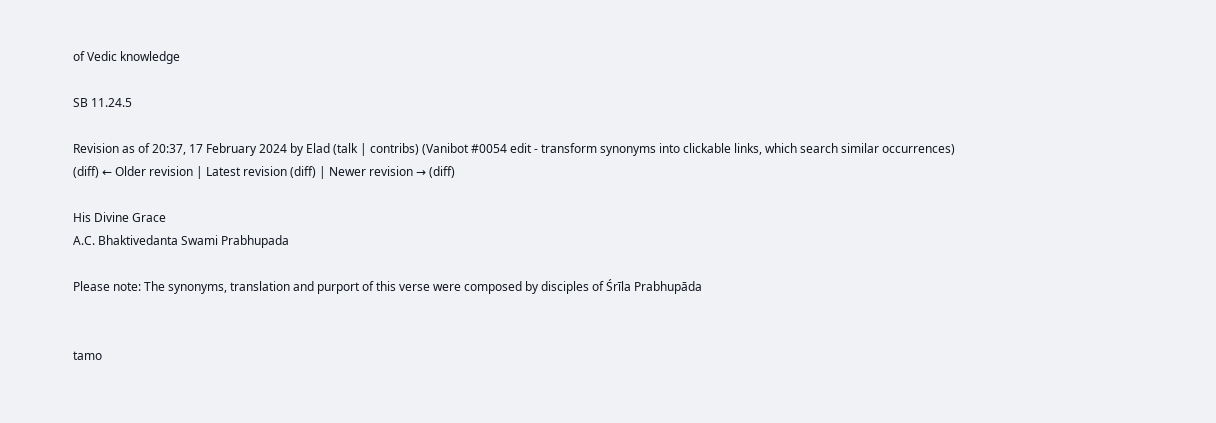of Vedic knowledge

SB 11.24.5

Revision as of 20:37, 17 February 2024 by Elad (talk | contribs) (Vanibot #0054 edit - transform synonyms into clickable links, which search similar occurrences)
(diff) ← Older revision | Latest revision (diff) | Newer revision → (diff)

His Divine Grace
A.C. Bhaktivedanta Swami Prabhupada

Please note: The synonyms, translation and purport of this verse were composed by disciples of Śrīla Prabhupāda


tamo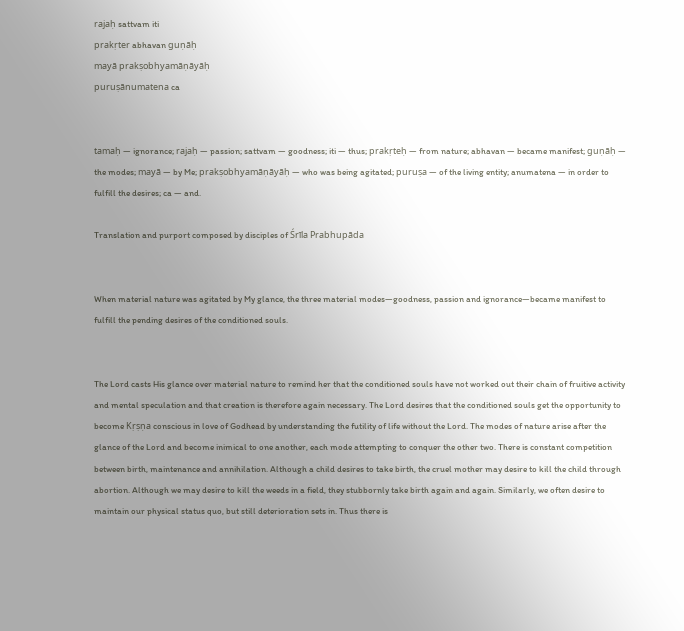rajaḥ sattvam iti
prakṛter abhavan guṇāḥ
mayā prakṣobhyamāṇāyāḥ
puruṣānumatena ca


tamaḥ — ignorance; rajaḥ — passion; sattvam — goodness; iti — thus; prakṛteḥ — from nature; abhavan — became manifest; guṇāḥ — the modes; mayā — by Me; prakṣobhyamāṇāyāḥ — who was being agitated; puruṣa — of the living entity; anumatena — in order to fulfill the desires; ca — and.

Translation and purport composed by disciples of Śrīla Prabhupāda


When material nature was agitated by My glance, the three material modes—goodness, passion and ignorance—became manifest to fulfill the pending desires of the conditioned souls.


The Lord casts His glance over material nature to remind her that the conditioned souls have not worked out their chain of fruitive activity and mental speculation and that creation is therefore again necessary. The Lord desires that the conditioned souls get the opportunity to become Kṛṣṇa conscious in love of Godhead by understanding the futility of life without the Lord. The modes of nature arise after the glance of the Lord and become inimical to one another, each mode attempting to conquer the other two. There is constant competition between birth, maintenance and annihilation. Although a child desires to take birth, the cruel mother may desire to kill the child through abortion. Although we may desire to kill the weeds in a field, they stubbornly take birth again and again. Similarly, we often desire to maintain our physical status quo, but still deterioration sets in. Thus there is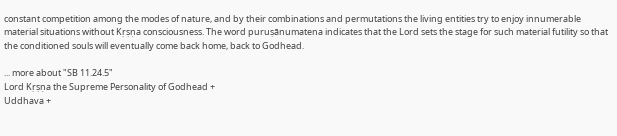constant competition among the modes of nature, and by their combinations and permutations the living entities try to enjoy innumerable material situations without Kṛṣṇa consciousness. The word puruṣānumatena indicates that the Lord sets the stage for such material futility so that the conditioned souls will eventually come back home, back to Godhead.

... more about "SB 11.24.5"
Lord Kṛṣṇa the Supreme Personality of Godhead +
Uddhava +